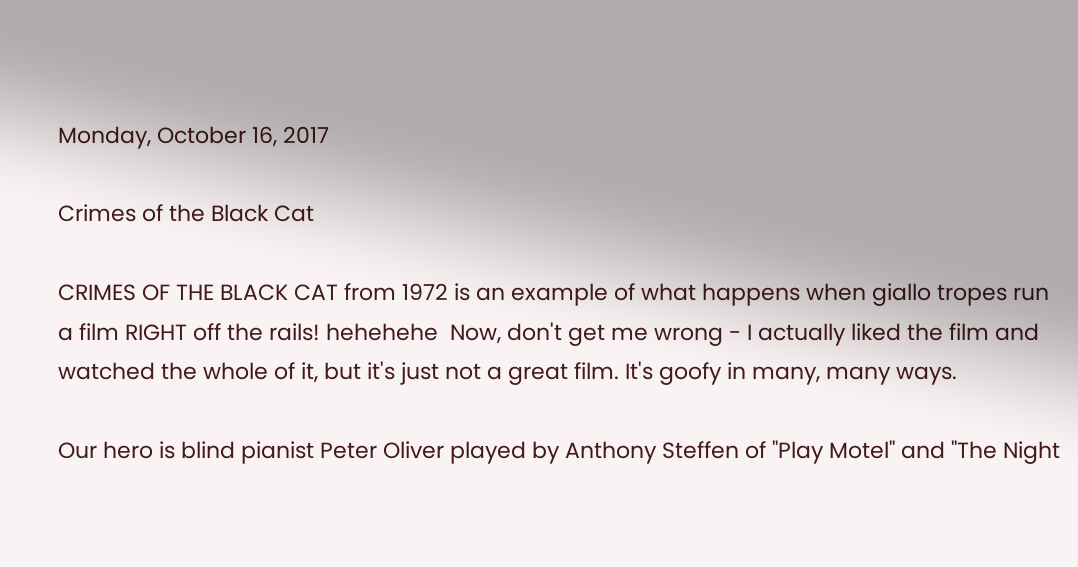Monday, October 16, 2017

Crimes of the Black Cat

CRIMES OF THE BLACK CAT from 1972 is an example of what happens when giallo tropes run a film RIGHT off the rails! hehehehe  Now, don't get me wrong - I actually liked the film and watched the whole of it, but it's just not a great film. It's goofy in many, many ways.

Our hero is blind pianist Peter Oliver played by Anthony Steffen of "Play Motel" and "The Night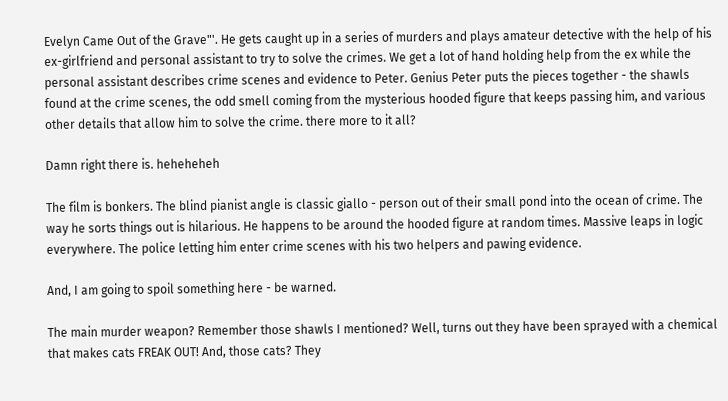Evelyn Came Out of the Grave"'. He gets caught up in a series of murders and plays amateur detective with the help of his ex-girlfriend and personal assistant to try to solve the crimes. We get a lot of hand holding help from the ex while the personal assistant describes crime scenes and evidence to Peter. Genius Peter puts the pieces together - the shawls found at the crime scenes, the odd smell coming from the mysterious hooded figure that keeps passing him, and various other details that allow him to solve the crime. there more to it all?

Damn right there is. heheheheh

The film is bonkers. The blind pianist angle is classic giallo - person out of their small pond into the ocean of crime. The way he sorts things out is hilarious. He happens to be around the hooded figure at random times. Massive leaps in logic everywhere. The police letting him enter crime scenes with his two helpers and pawing evidence.

And, I am going to spoil something here - be warned.

The main murder weapon? Remember those shawls I mentioned? Well, turns out they have been sprayed with a chemical that makes cats FREAK OUT! And, those cats? They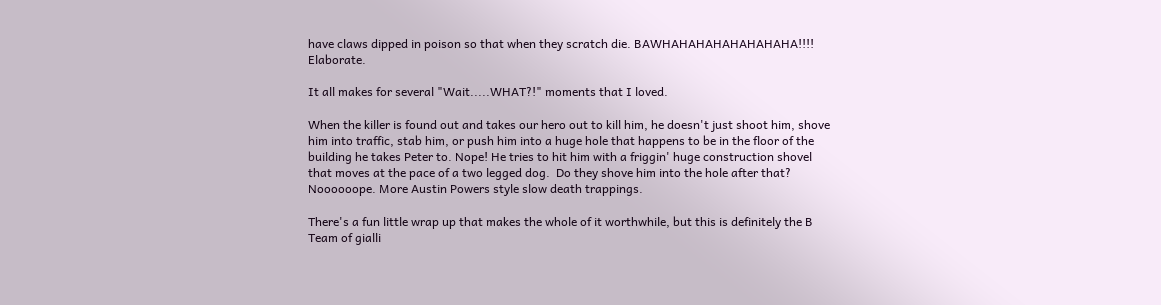have claws dipped in poison so that when they scratch die. BAWHAHAHAHAHAHAHAHA!!!!  Elaborate.

It all makes for several "Wait.....WHAT?!" moments that I loved.

When the killer is found out and takes our hero out to kill him, he doesn't just shoot him, shove him into traffic, stab him, or push him into a huge hole that happens to be in the floor of the building he takes Peter to. Nope! He tries to hit him with a friggin' huge construction shovel that moves at the pace of a two legged dog.  Do they shove him into the hole after that? Noooooope. More Austin Powers style slow death trappings.

There's a fun little wrap up that makes the whole of it worthwhile, but this is definitely the B Team of gialli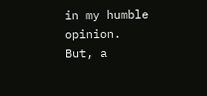in my humble opinion. But, a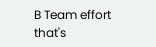B Team effort that's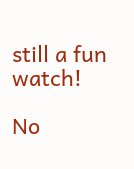still a fun watch!

No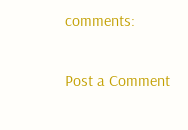comments:

Post a Comment